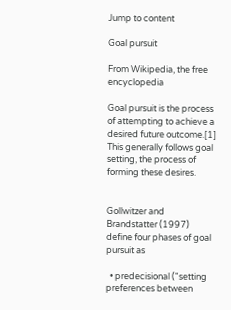Jump to content

Goal pursuit

From Wikipedia, the free encyclopedia

Goal pursuit is the process of attempting to achieve a desired future outcome.[1] This generally follows goal setting, the process of forming these desires.


Gollwitzer and Brandstatter (1997) define four phases of goal pursuit as

  • predecisional ("setting preferences between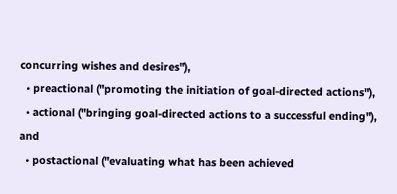concurring wishes and desires"),
  • preactional ("promoting the initiation of goal-directed actions"),
  • actional ("bringing goal-directed actions to a successful ending"), and
  • postactional ("evaluating what has been achieved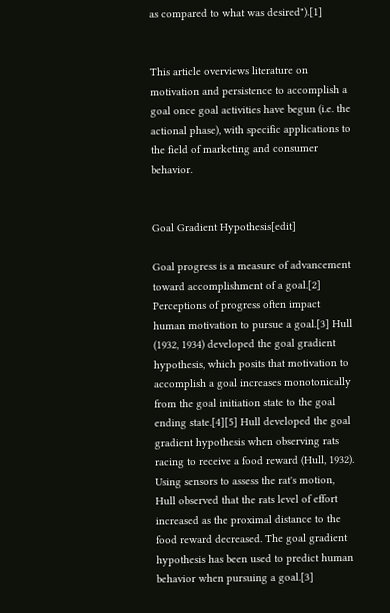as compared to what was desired").[1]


This article overviews literature on motivation and persistence to accomplish a goal once goal activities have begun (i.e. the actional phase), with specific applications to the field of marketing and consumer behavior.


Goal Gradient Hypothesis[edit]

Goal progress is a measure of advancement toward accomplishment of a goal.[2] Perceptions of progress often impact human motivation to pursue a goal.[3] Hull (1932, 1934) developed the goal gradient hypothesis, which posits that motivation to accomplish a goal increases monotonically from the goal initiation state to the goal ending state.[4][5] Hull developed the goal gradient hypothesis when observing rats racing to receive a food reward (Hull, 1932). Using sensors to assess the rat's motion, Hull observed that the rats level of effort increased as the proximal distance to the food reward decreased. The goal gradient hypothesis has been used to predict human behavior when pursuing a goal.[3]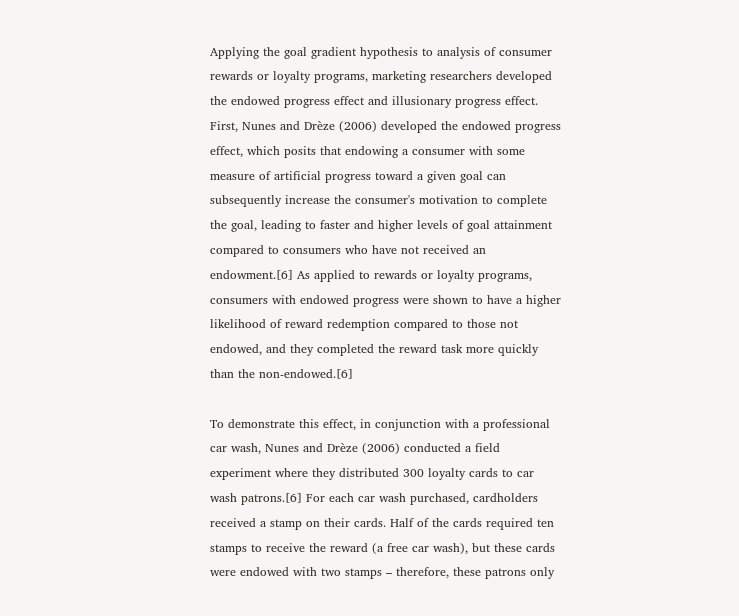Applying the goal gradient hypothesis to analysis of consumer rewards or loyalty programs, marketing researchers developed the endowed progress effect and illusionary progress effect. First, Nunes and Drèze (2006) developed the endowed progress effect, which posits that endowing a consumer with some measure of artificial progress toward a given goal can subsequently increase the consumer's motivation to complete the goal, leading to faster and higher levels of goal attainment compared to consumers who have not received an endowment.[6] As applied to rewards or loyalty programs, consumers with endowed progress were shown to have a higher likelihood of reward redemption compared to those not endowed, and they completed the reward task more quickly than the non-endowed.[6]

To demonstrate this effect, in conjunction with a professional car wash, Nunes and Drèze (2006) conducted a field experiment where they distributed 300 loyalty cards to car wash patrons.[6] For each car wash purchased, cardholders received a stamp on their cards. Half of the cards required ten stamps to receive the reward (a free car wash), but these cards were endowed with two stamps – therefore, these patrons only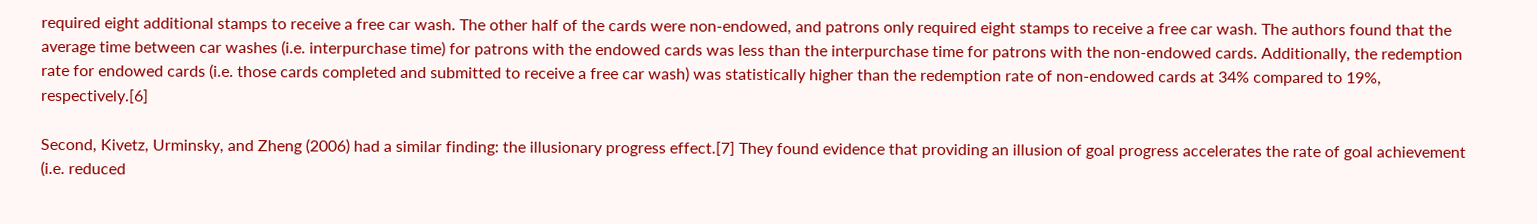required eight additional stamps to receive a free car wash. The other half of the cards were non-endowed, and patrons only required eight stamps to receive a free car wash. The authors found that the average time between car washes (i.e. interpurchase time) for patrons with the endowed cards was less than the interpurchase time for patrons with the non-endowed cards. Additionally, the redemption rate for endowed cards (i.e. those cards completed and submitted to receive a free car wash) was statistically higher than the redemption rate of non-endowed cards at 34% compared to 19%, respectively.[6]

Second, Kivetz, Urminsky, and Zheng (2006) had a similar finding: the illusionary progress effect.[7] They found evidence that providing an illusion of goal progress accelerates the rate of goal achievement (i.e. reduced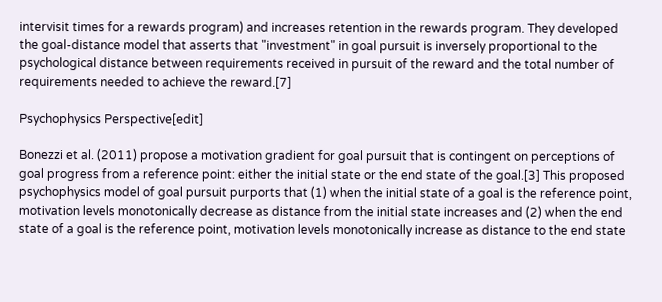intervisit times for a rewards program) and increases retention in the rewards program. They developed the goal-distance model that asserts that "investment" in goal pursuit is inversely proportional to the psychological distance between requirements received in pursuit of the reward and the total number of requirements needed to achieve the reward.[7]

Psychophysics Perspective[edit]

Bonezzi et al. (2011) propose a motivation gradient for goal pursuit that is contingent on perceptions of goal progress from a reference point: either the initial state or the end state of the goal.[3] This proposed psychophysics model of goal pursuit purports that (1) when the initial state of a goal is the reference point, motivation levels monotonically decrease as distance from the initial state increases and (2) when the end state of a goal is the reference point, motivation levels monotonically increase as distance to the end state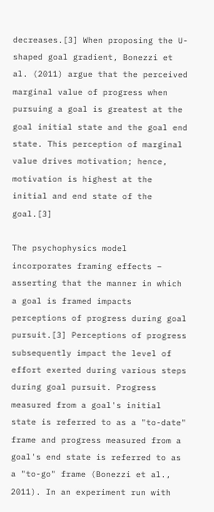decreases.[3] When proposing the U-shaped goal gradient, Bonezzi et al. (2011) argue that the perceived marginal value of progress when pursuing a goal is greatest at the goal initial state and the goal end state. This perception of marginal value drives motivation; hence, motivation is highest at the initial and end state of the goal.[3]

The psychophysics model incorporates framing effects – asserting that the manner in which a goal is framed impacts perceptions of progress during goal pursuit.[3] Perceptions of progress subsequently impact the level of effort exerted during various steps during goal pursuit. Progress measured from a goal's initial state is referred to as a "to-date" frame and progress measured from a goal's end state is referred to as a "to-go" frame (Bonezzi et al., 2011). In an experiment run with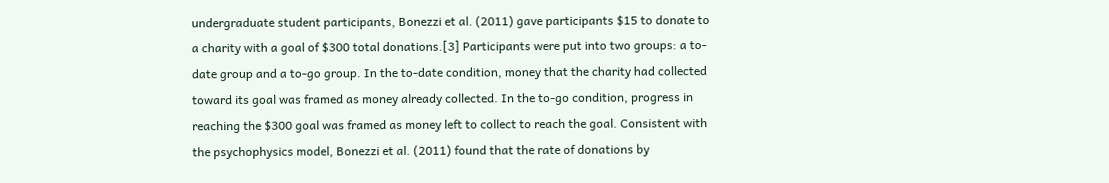undergraduate student participants, Bonezzi et al. (2011) gave participants $15 to donate to a charity with a goal of $300 total donations.[3] Participants were put into two groups: a to-date group and a to-go group. In the to-date condition, money that the charity had collected toward its goal was framed as money already collected. In the to-go condition, progress in reaching the $300 goal was framed as money left to collect to reach the goal. Consistent with the psychophysics model, Bonezzi et al. (2011) found that the rate of donations by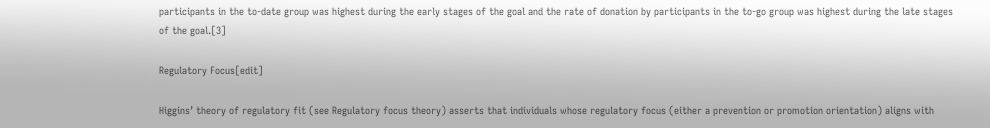participants in the to-date group was highest during the early stages of the goal and the rate of donation by participants in the to-go group was highest during the late stages of the goal.[3]

Regulatory Focus[edit]

Higgins’ theory of regulatory fit (see Regulatory focus theory) asserts that individuals whose regulatory focus (either a prevention or promotion orientation) aligns with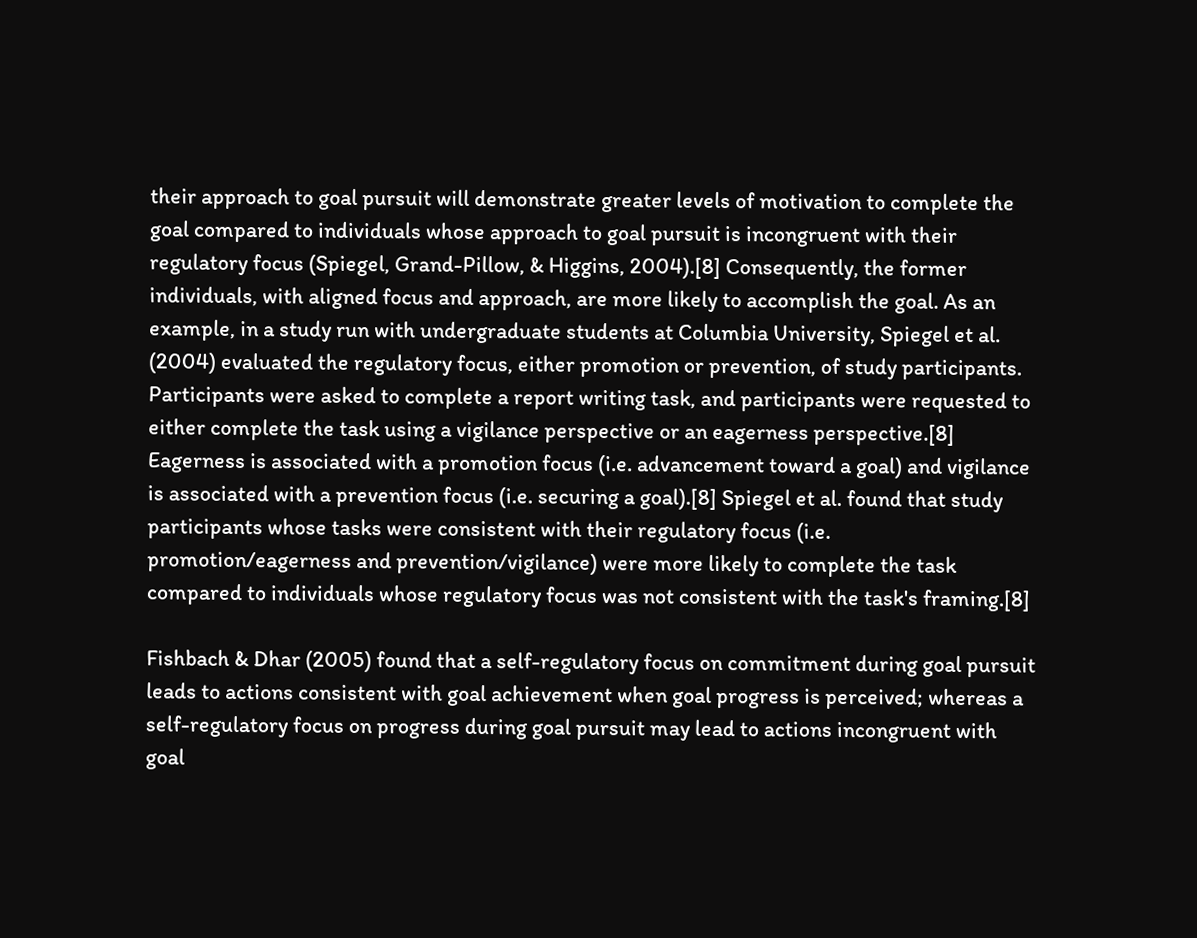their approach to goal pursuit will demonstrate greater levels of motivation to complete the goal compared to individuals whose approach to goal pursuit is incongruent with their regulatory focus (Spiegel, Grand-Pillow, & Higgins, 2004).[8] Consequently, the former individuals, with aligned focus and approach, are more likely to accomplish the goal. As an example, in a study run with undergraduate students at Columbia University, Spiegel et al. (2004) evaluated the regulatory focus, either promotion or prevention, of study participants. Participants were asked to complete a report writing task, and participants were requested to either complete the task using a vigilance perspective or an eagerness perspective.[8] Eagerness is associated with a promotion focus (i.e. advancement toward a goal) and vigilance is associated with a prevention focus (i.e. securing a goal).[8] Spiegel et al. found that study participants whose tasks were consistent with their regulatory focus (i.e. promotion/eagerness and prevention/vigilance) were more likely to complete the task compared to individuals whose regulatory focus was not consistent with the task's framing.[8]

Fishbach & Dhar (2005) found that a self-regulatory focus on commitment during goal pursuit leads to actions consistent with goal achievement when goal progress is perceived; whereas a self-regulatory focus on progress during goal pursuit may lead to actions incongruent with goal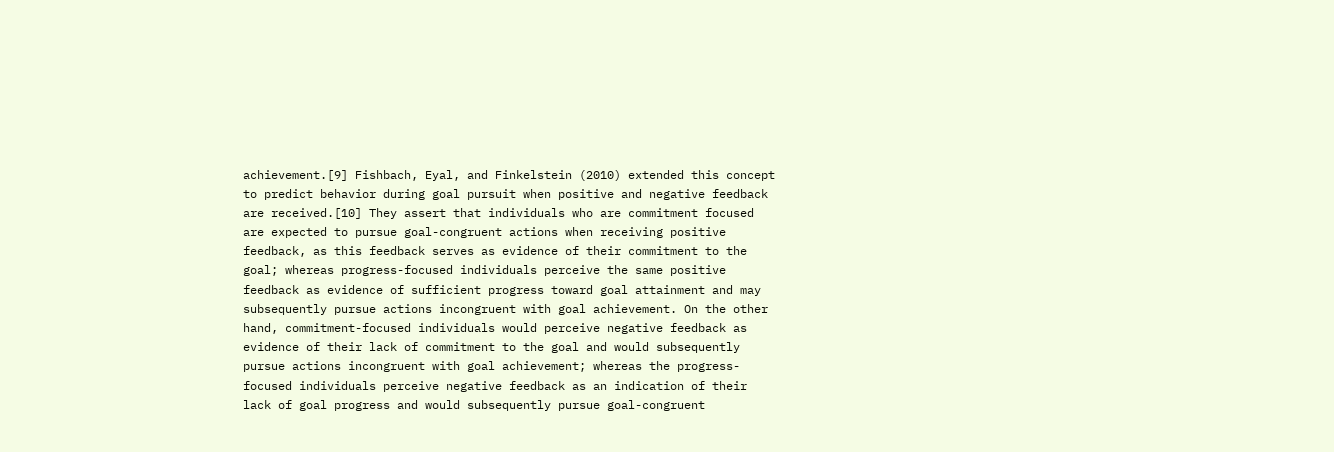achievement.[9] Fishbach, Eyal, and Finkelstein (2010) extended this concept to predict behavior during goal pursuit when positive and negative feedback are received.[10] They assert that individuals who are commitment focused are expected to pursue goal-congruent actions when receiving positive feedback, as this feedback serves as evidence of their commitment to the goal; whereas progress-focused individuals perceive the same positive feedback as evidence of sufficient progress toward goal attainment and may subsequently pursue actions incongruent with goal achievement. On the other hand, commitment-focused individuals would perceive negative feedback as evidence of their lack of commitment to the goal and would subsequently pursue actions incongruent with goal achievement; whereas the progress-focused individuals perceive negative feedback as an indication of their lack of goal progress and would subsequently pursue goal-congruent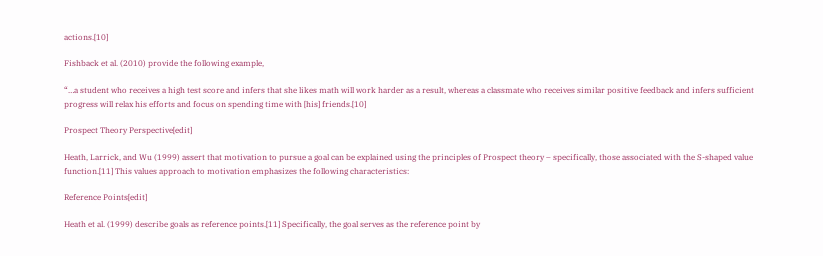actions.[10]

Fishback et al. (2010) provide the following example,

“…a student who receives a high test score and infers that she likes math will work harder as a result, whereas a classmate who receives similar positive feedback and infers sufficient progress will relax his efforts and focus on spending time with [his] friends.[10]

Prospect Theory Perspective[edit]

Heath, Larrick, and Wu (1999) assert that motivation to pursue a goal can be explained using the principles of Prospect theory – specifically, those associated with the S-shaped value function.[11] This values approach to motivation emphasizes the following characteristics:

Reference Points[edit]

Heath et al. (1999) describe goals as reference points.[11] Specifically, the goal serves as the reference point by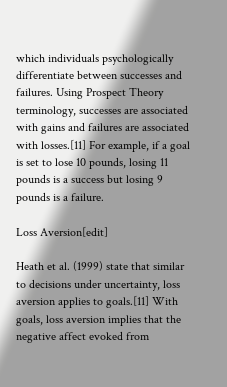which individuals psychologically differentiate between successes and failures. Using Prospect Theory terminology, successes are associated with gains and failures are associated with losses.[11] For example, if a goal is set to lose 10 pounds, losing 11 pounds is a success but losing 9 pounds is a failure.

Loss Aversion[edit]

Heath et al. (1999) state that similar to decisions under uncertainty, loss aversion applies to goals.[11] With goals, loss aversion implies that the negative affect evoked from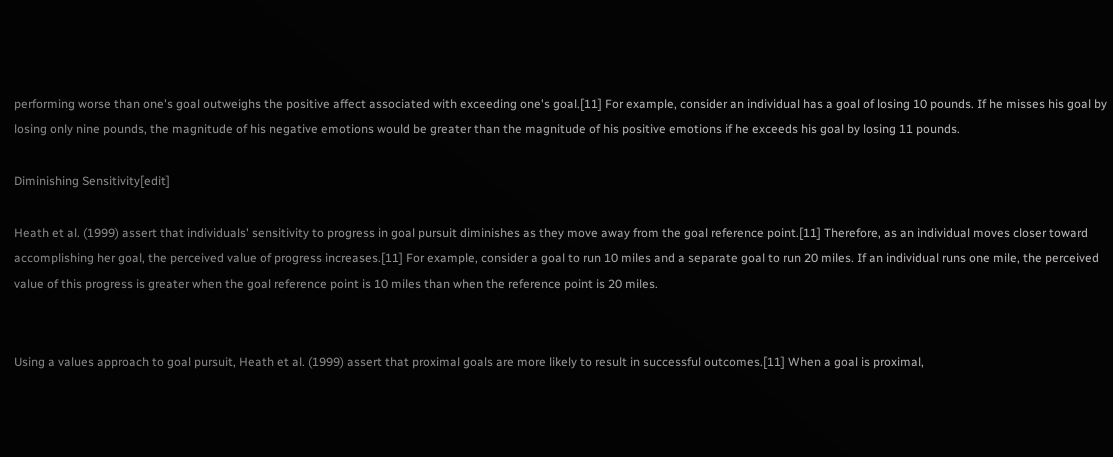performing worse than one's goal outweighs the positive affect associated with exceeding one's goal.[11] For example, consider an individual has a goal of losing 10 pounds. If he misses his goal by losing only nine pounds, the magnitude of his negative emotions would be greater than the magnitude of his positive emotions if he exceeds his goal by losing 11 pounds.

Diminishing Sensitivity[edit]

Heath et al. (1999) assert that individuals' sensitivity to progress in goal pursuit diminishes as they move away from the goal reference point.[11] Therefore, as an individual moves closer toward accomplishing her goal, the perceived value of progress increases.[11] For example, consider a goal to run 10 miles and a separate goal to run 20 miles. If an individual runs one mile, the perceived value of this progress is greater when the goal reference point is 10 miles than when the reference point is 20 miles.


Using a values approach to goal pursuit, Heath et al. (1999) assert that proximal goals are more likely to result in successful outcomes.[11] When a goal is proximal,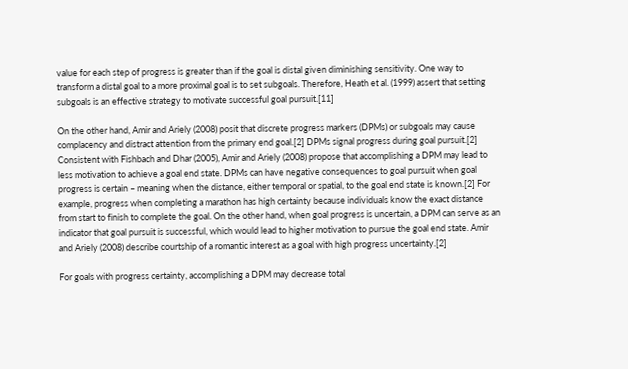value for each step of progress is greater than if the goal is distal given diminishing sensitivity. One way to transform a distal goal to a more proximal goal is to set subgoals. Therefore, Heath et al. (1999) assert that setting subgoals is an effective strategy to motivate successful goal pursuit.[11]

On the other hand, Amir and Ariely (2008) posit that discrete progress markers (DPMs) or subgoals may cause complacency and distract attention from the primary end goal.[2] DPMs signal progress during goal pursuit.[2] Consistent with Fishbach and Dhar (2005), Amir and Ariely (2008) propose that accomplishing a DPM may lead to less motivation to achieve a goal end state. DPMs can have negative consequences to goal pursuit when goal progress is certain – meaning when the distance, either temporal or spatial, to the goal end state is known.[2] For example, progress when completing a marathon has high certainty because individuals know the exact distance from start to finish to complete the goal. On the other hand, when goal progress is uncertain, a DPM can serve as an indicator that goal pursuit is successful, which would lead to higher motivation to pursue the goal end state. Amir and Ariely (2008) describe courtship of a romantic interest as a goal with high progress uncertainty.[2]

For goals with progress certainty, accomplishing a DPM may decrease total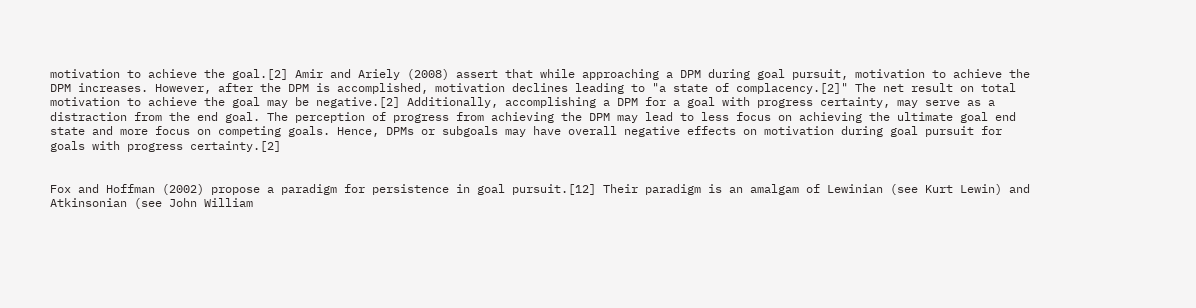motivation to achieve the goal.[2] Amir and Ariely (2008) assert that while approaching a DPM during goal pursuit, motivation to achieve the DPM increases. However, after the DPM is accomplished, motivation declines leading to "a state of complacency.[2]" The net result on total motivation to achieve the goal may be negative.[2] Additionally, accomplishing a DPM for a goal with progress certainty, may serve as a distraction from the end goal. The perception of progress from achieving the DPM may lead to less focus on achieving the ultimate goal end state and more focus on competing goals. Hence, DPMs or subgoals may have overall negative effects on motivation during goal pursuit for goals with progress certainty.[2]


Fox and Hoffman (2002) propose a paradigm for persistence in goal pursuit.[12] Their paradigm is an amalgam of Lewinian (see Kurt Lewin) and Atkinsonian (see John William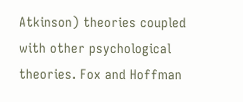Atkinson) theories coupled with other psychological theories. Fox and Hoffman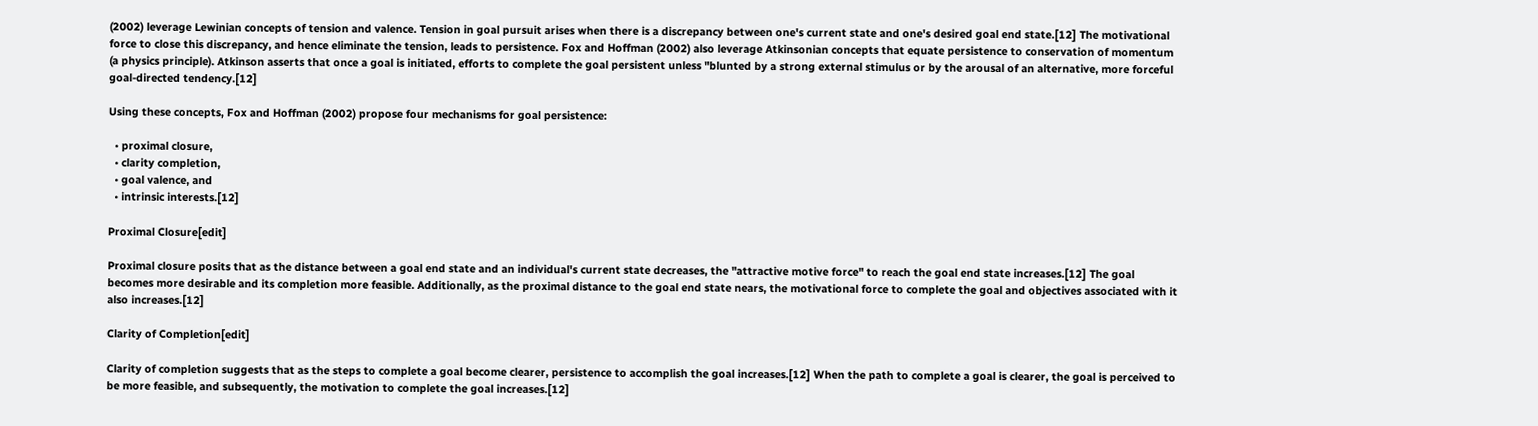(2002) leverage Lewinian concepts of tension and valence. Tension in goal pursuit arises when there is a discrepancy between one's current state and one's desired goal end state.[12] The motivational force to close this discrepancy, and hence eliminate the tension, leads to persistence. Fox and Hoffman (2002) also leverage Atkinsonian concepts that equate persistence to conservation of momentum (a physics principle). Atkinson asserts that once a goal is initiated, efforts to complete the goal persistent unless "blunted by a strong external stimulus or by the arousal of an alternative, more forceful goal-directed tendency.[12]

Using these concepts, Fox and Hoffman (2002) propose four mechanisms for goal persistence:

  • proximal closure,
  • clarity completion,
  • goal valence, and
  • intrinsic interests.[12]

Proximal Closure[edit]

Proximal closure posits that as the distance between a goal end state and an individual's current state decreases, the "attractive motive force" to reach the goal end state increases.[12] The goal becomes more desirable and its completion more feasible. Additionally, as the proximal distance to the goal end state nears, the motivational force to complete the goal and objectives associated with it also increases.[12]

Clarity of Completion[edit]

Clarity of completion suggests that as the steps to complete a goal become clearer, persistence to accomplish the goal increases.[12] When the path to complete a goal is clearer, the goal is perceived to be more feasible, and subsequently, the motivation to complete the goal increases.[12]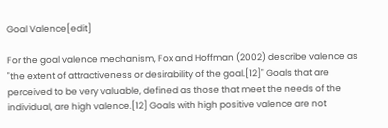Goal Valence[edit]

For the goal valence mechanism, Fox and Hoffman (2002) describe valence as "the extent of attractiveness or desirability of the goal.[12]" Goals that are perceived to be very valuable, defined as those that meet the needs of the individual, are high valence.[12] Goals with high positive valence are not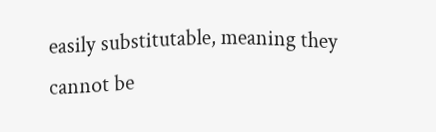easily substitutable, meaning they cannot be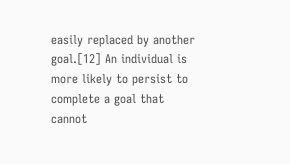easily replaced by another goal.[12] An individual is more likely to persist to complete a goal that cannot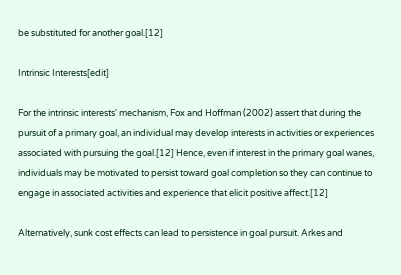be substituted for another goal.[12]

Intrinsic Interests[edit]

For the intrinsic interests' mechanism, Fox and Hoffman (2002) assert that during the pursuit of a primary goal, an individual may develop interests in activities or experiences associated with pursuing the goal.[12] Hence, even if interest in the primary goal wanes, individuals may be motivated to persist toward goal completion so they can continue to engage in associated activities and experience that elicit positive affect.[12]

Alternatively, sunk cost effects can lead to persistence in goal pursuit. Arkes and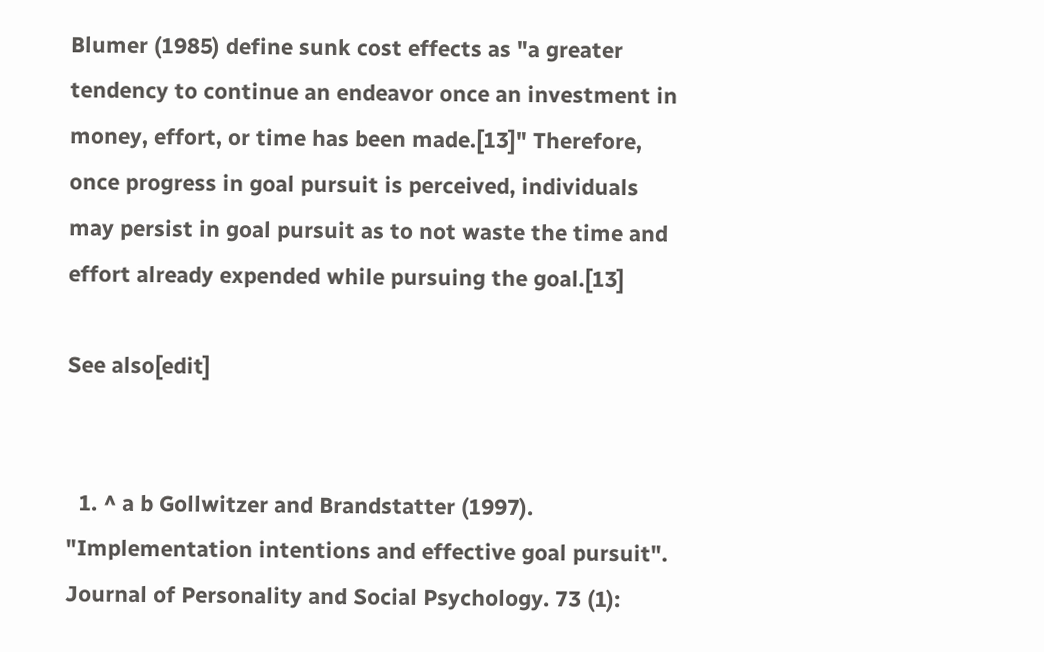Blumer (1985) define sunk cost effects as "a greater tendency to continue an endeavor once an investment in money, effort, or time has been made.[13]" Therefore, once progress in goal pursuit is perceived, individuals may persist in goal pursuit as to not waste the time and effort already expended while pursuing the goal.[13]

See also[edit]


  1. ^ a b Gollwitzer and Brandstatter (1997). "Implementation intentions and effective goal pursuit". Journal of Personality and Social Psychology. 73 (1):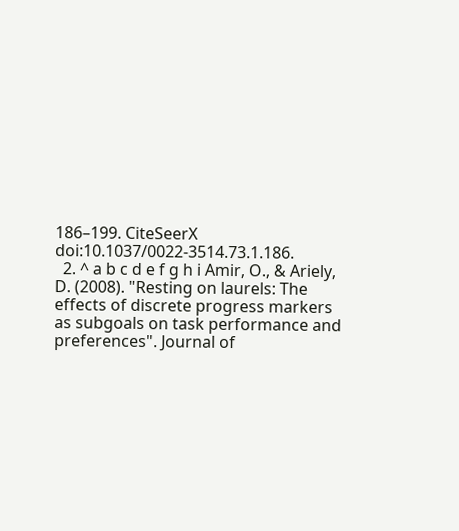186–199. CiteSeerX doi:10.1037/0022-3514.73.1.186.
  2. ^ a b c d e f g h i Amir, O., & Ariely, D. (2008). "Resting on laurels: The effects of discrete progress markers as subgoals on task performance and preferences". Journal of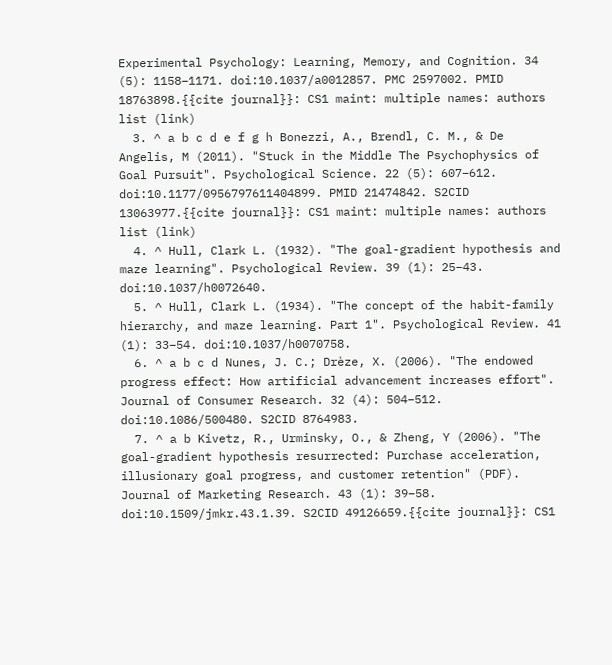Experimental Psychology: Learning, Memory, and Cognition. 34 (5): 1158–1171. doi:10.1037/a0012857. PMC 2597002. PMID 18763898.{{cite journal}}: CS1 maint: multiple names: authors list (link)
  3. ^ a b c d e f g h Bonezzi, A., Brendl, C. M., & De Angelis, M (2011). "Stuck in the Middle The Psychophysics of Goal Pursuit". Psychological Science. 22 (5): 607–612. doi:10.1177/0956797611404899. PMID 21474842. S2CID 13063977.{{cite journal}}: CS1 maint: multiple names: authors list (link)
  4. ^ Hull, Clark L. (1932). "The goal-gradient hypothesis and maze learning". Psychological Review. 39 (1): 25–43. doi:10.1037/h0072640.
  5. ^ Hull, Clark L. (1934). "The concept of the habit-family hierarchy, and maze learning. Part 1". Psychological Review. 41 (1): 33–54. doi:10.1037/h0070758.
  6. ^ a b c d Nunes, J. C.; Drèze, X. (2006). "The endowed progress effect: How artificial advancement increases effort". Journal of Consumer Research. 32 (4): 504–512. doi:10.1086/500480. S2CID 8764983.
  7. ^ a b Kivetz, R., Urminsky, O., & Zheng, Y (2006). "The goal-gradient hypothesis resurrected: Purchase acceleration, illusionary goal progress, and customer retention" (PDF). Journal of Marketing Research. 43 (1): 39–58. doi:10.1509/jmkr.43.1.39. S2CID 49126659.{{cite journal}}: CS1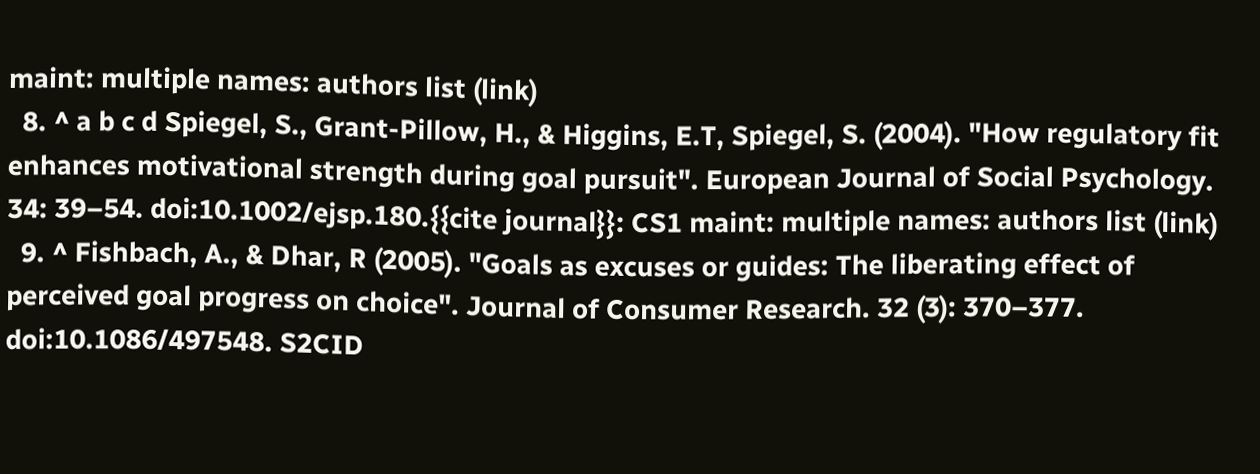maint: multiple names: authors list (link)
  8. ^ a b c d Spiegel, S., Grant-Pillow, H., & Higgins, E.T, Spiegel, S. (2004). "How regulatory fit enhances motivational strength during goal pursuit". European Journal of Social Psychology. 34: 39–54. doi:10.1002/ejsp.180.{{cite journal}}: CS1 maint: multiple names: authors list (link)
  9. ^ Fishbach, A., & Dhar, R (2005). "Goals as excuses or guides: The liberating effect of perceived goal progress on choice". Journal of Consumer Research. 32 (3): 370–377. doi:10.1086/497548. S2CID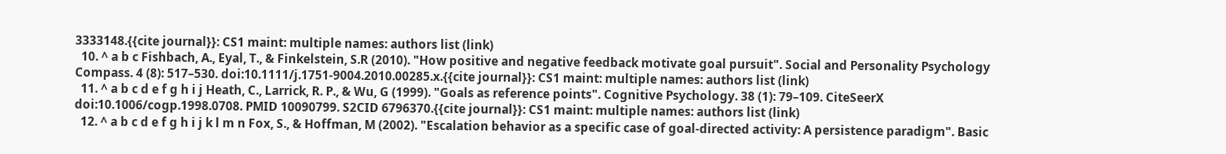3333148.{{cite journal}}: CS1 maint: multiple names: authors list (link)
  10. ^ a b c Fishbach, A., Eyal, T., & Finkelstein, S.R (2010). "How positive and negative feedback motivate goal pursuit". Social and Personality Psychology Compass. 4 (8): 517–530. doi:10.1111/j.1751-9004.2010.00285.x.{{cite journal}}: CS1 maint: multiple names: authors list (link)
  11. ^ a b c d e f g h i j Heath, C., Larrick, R. P., & Wu, G (1999). "Goals as reference points". Cognitive Psychology. 38 (1): 79–109. CiteSeerX doi:10.1006/cogp.1998.0708. PMID 10090799. S2CID 6796370.{{cite journal}}: CS1 maint: multiple names: authors list (link)
  12. ^ a b c d e f g h i j k l m n Fox, S., & Hoffman, M (2002). "Escalation behavior as a specific case of goal-directed activity: A persistence paradigm". Basic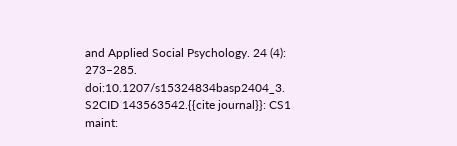and Applied Social Psychology. 24 (4): 273–285. doi:10.1207/s15324834basp2404_3. S2CID 143563542.{{cite journal}}: CS1 maint: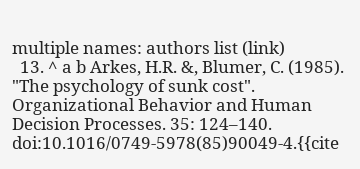multiple names: authors list (link)
  13. ^ a b Arkes, H.R. &, Blumer, C. (1985). "The psychology of sunk cost". Organizational Behavior and Human Decision Processes. 35: 124–140. doi:10.1016/0749-5978(85)90049-4.{{cite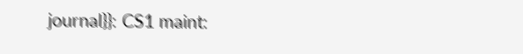journal}}: CS1 maint: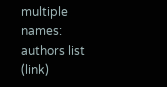multiple names: authors list (link)